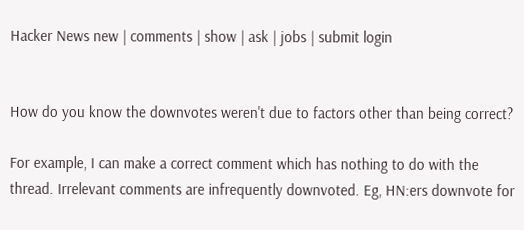Hacker News new | comments | show | ask | jobs | submit login


How do you know the downvotes weren't due to factors other than being correct?

For example, I can make a correct comment which has nothing to do with the thread. Irrelevant comments are infrequently downvoted. Eg, HN:ers downvote for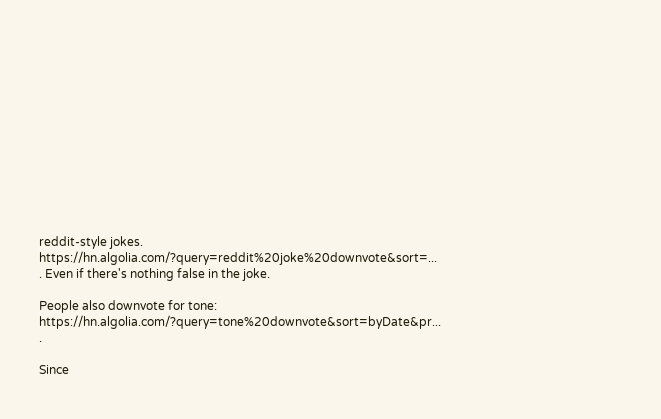reddit-style jokes. https://hn.algolia.com/?query=reddit%20joke%20downvote&sort=... . Even if there's nothing false in the joke.

People also downvote for tone: https://hn.algolia.com/?query=tone%20downvote&sort=byDate&pr... .

Since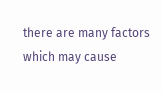there are many factors which may cause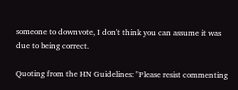someone to downvote, I don't think you can assume it was due to being correct.

Quoting from the HN Guidelines: "Please resist commenting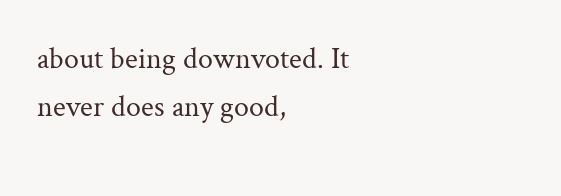about being downvoted. It never does any good,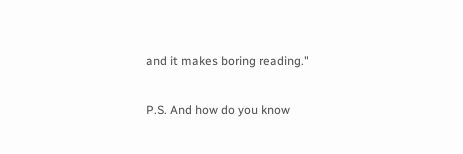and it makes boring reading."

P.S. And how do you know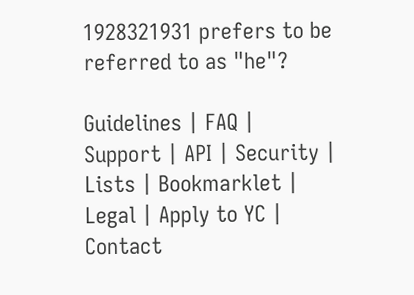1928321931 prefers to be referred to as "he"?

Guidelines | FAQ | Support | API | Security | Lists | Bookmarklet | Legal | Apply to YC | Contact